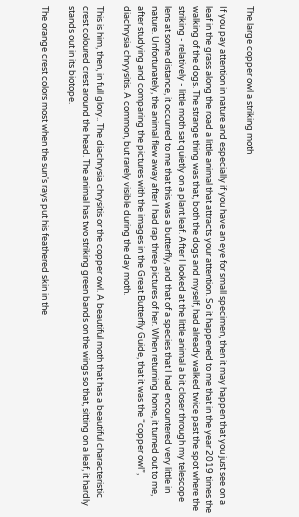The large copper owl a striking moth

If you pay attention in nature and especially if you have an eye for small specimen, then it may happen that you just see on a leaf in the grass along the road a little animal that attracts your attention. So it happened to me that in the year 2019 times the walking of the dogs. The strange thing was that, both the dogs and myself, had already walked twice past the spot where the striking - relatively - little moth sat quietly on a plant leaf. After I looked at the little animal a bit closer through my telescope lens at some distance, it occurred to me that this was a butterfly, and that of a species that I had encountered very little in nature. Unfortunately, the animal flew away after I had rap three pictures of her. When returning home, it turned out to me, after studying and comparing the pictures with the images in the Great Butterfly Guide, that it was the “copper owl”, diachrysia chryysitis. A common, but rarely visible during the day moth.

This is him, then, in full glory.. The diachrysia chrysitis or the copper owl. A beautiful moth that has a beautiful characteristic crest coloured crest around the head. The animal has two striking green bands on the wings so that, sitting on a leaf, it hardly stands out in its biotope.

The orange crest colors most when the sun's rays put his feathered skin in the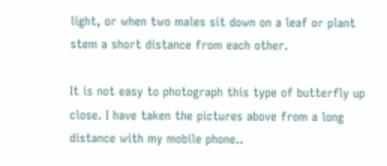light, or when two males sit down on a leaf or plant stem a short distance from each other.

It is not easy to photograph this type of butterfly up close. I have taken the pictures above from a long distance with my mobile phone..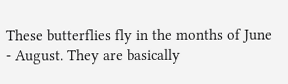These butterflies fly in the months of June - August. They are basically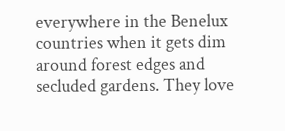everywhere in the Benelux countries when it gets dim around forest edges and secluded gardens. They love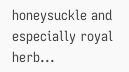honeysuckle and especially royal herb...